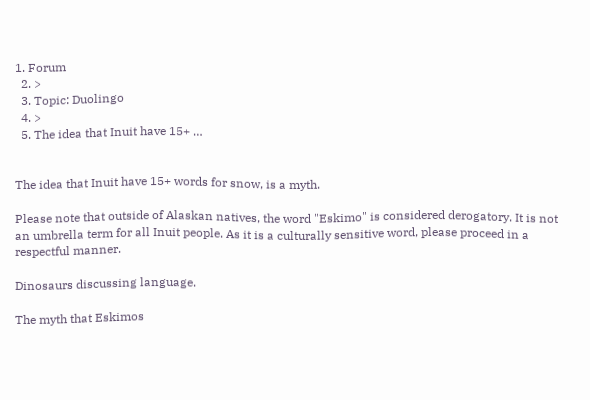1. Forum
  2. >
  3. Topic: Duolingo
  4. >
  5. The idea that Inuit have 15+ …


The idea that Inuit have 15+ words for snow, is a myth.

Please note that outside of Alaskan natives, the word "Eskimo" is considered derogatory. It is not an umbrella term for all Inuit people. As it is a culturally sensitive word, please proceed in a respectful manner.

Dinosaurs discussing language.

The myth that Eskimos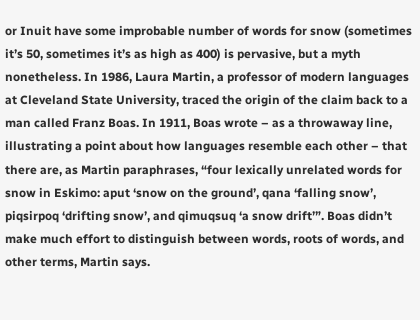or Inuit have some improbable number of words for snow (sometimes it’s 50, sometimes it’s as high as 400) is pervasive, but a myth nonetheless. In 1986, Laura Martin, a professor of modern languages at Cleveland State University, traced the origin of the claim back to a man called Franz Boas. In 1911, Boas wrote – as a throwaway line, illustrating a point about how languages resemble each other – that there are, as Martin paraphrases, “four lexically unrelated words for snow in Eskimo: aput ‘snow on the ground’, qana ‘falling snow’, piqsirpoq ‘drifting snow’, and qimuqsuq ‘a snow drift’”. Boas didn’t make much effort to distinguish between words, roots of words, and other terms, Martin says.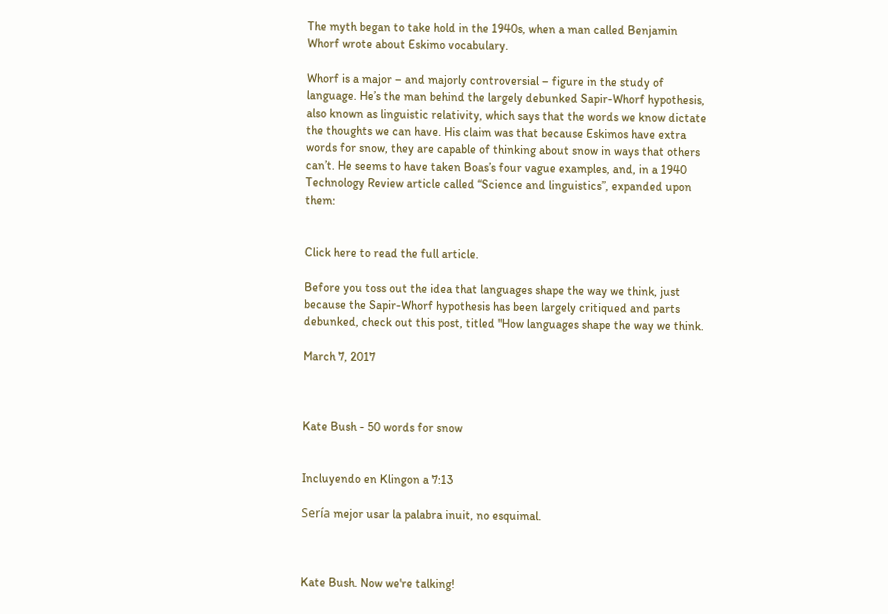The myth began to take hold in the 1940s, when a man called Benjamin Whorf wrote about Eskimo vocabulary.

Whorf is a major – and majorly controversial – figure in the study of language. He’s the man behind the largely debunked Sapir-Whorf hypothesis, also known as linguistic relativity, which says that the words we know dictate the thoughts we can have. His claim was that because Eskimos have extra words for snow, they are capable of thinking about snow in ways that others can’t. He seems to have taken Boas’s four vague examples, and, in a 1940 Technology Review article called “Science and linguistics”, expanded upon them:


Click here to read the full article.

Before you toss out the idea that languages shape the way we think, just because the Sapir-Whorf hypothesis has been largely critiqued and parts debunked, check out this post, titled "How languages shape the way we think.

March 7, 2017



Kate Bush - 50 words for snow


Incluyendo en Klingon a 7:13

Sería mejor usar la palabra inuit, no esquimal.



Kate Bush. Now we're talking!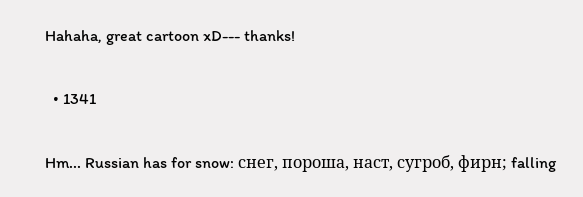Hahaha, great cartoon xD--- thanks!

  • 1341

Hm... Russian has for snow: снег, пороша, наст, сугроб, фирн; falling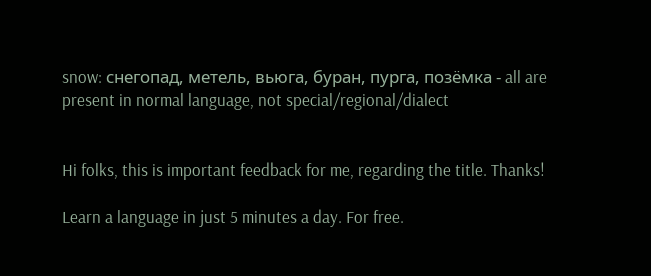snow: снегопад, метель, вьюга, буран, пурга, позёмка - all are present in normal language, not special/regional/dialect


Hi folks, this is important feedback for me, regarding the title. Thanks!

Learn a language in just 5 minutes a day. For free.